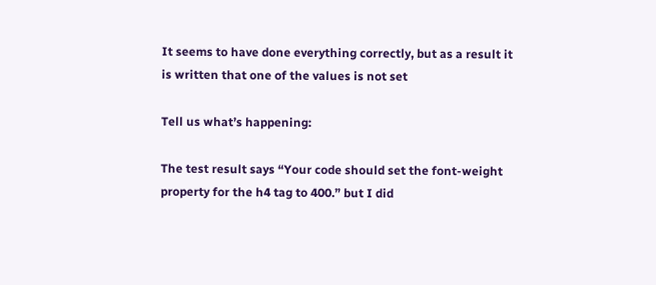It seems to have done everything correctly, but as a result it is written that one of the values is not set

Tell us what’s happening:

The test result says “Your code should set the font-weight property for the h4 tag to 400.” but I did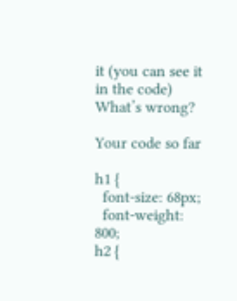it (you can see it in the code)
What’s wrong?

Your code so far

h1 {
  font-size: 68px;
  font-weight: 800;
h2 {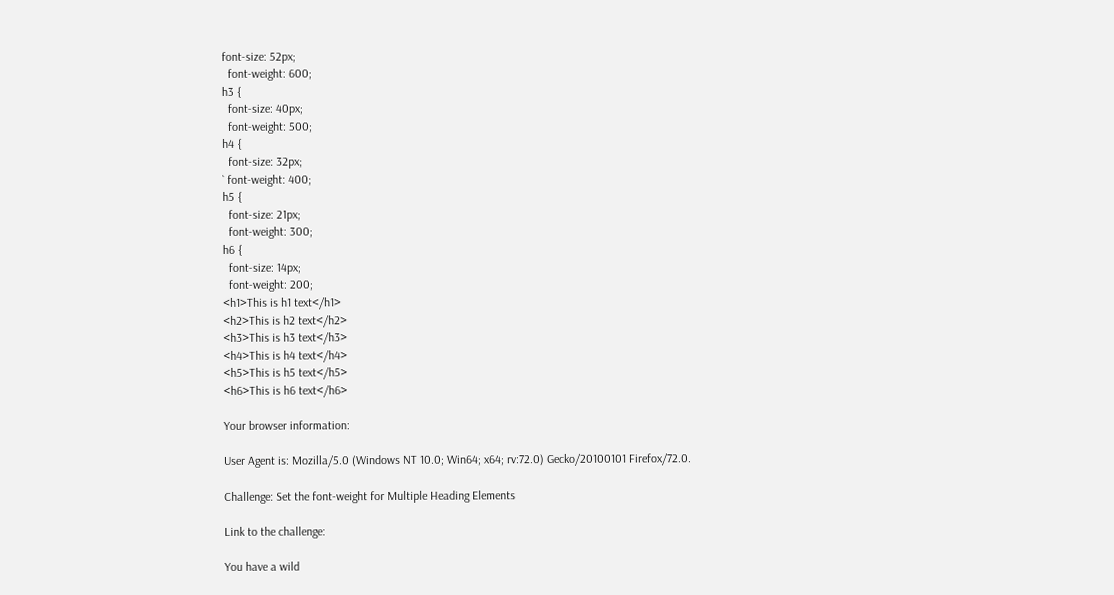font-size: 52px;
  font-weight: 600;
h3 {
  font-size: 40px;
  font-weight: 500;
h4 {
  font-size: 32px;
` font-weight: 400;
h5 {
  font-size: 21px;
  font-weight: 300;
h6 {
  font-size: 14px;
  font-weight: 200;
<h1>This is h1 text</h1>
<h2>This is h2 text</h2>
<h3>This is h3 text</h3>
<h4>This is h4 text</h4>
<h5>This is h5 text</h5>
<h6>This is h6 text</h6>

Your browser information:

User Agent is: Mozilla/5.0 (Windows NT 10.0; Win64; x64; rv:72.0) Gecko/20100101 Firefox/72.0.

Challenge: Set the font-weight for Multiple Heading Elements

Link to the challenge:

You have a wild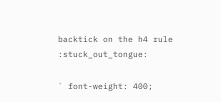backtick on the h4 rule :stuck_out_tongue:

` font-weight: 400;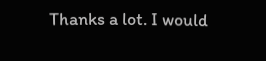Thanks a lot. I would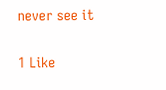never see it

1 Like